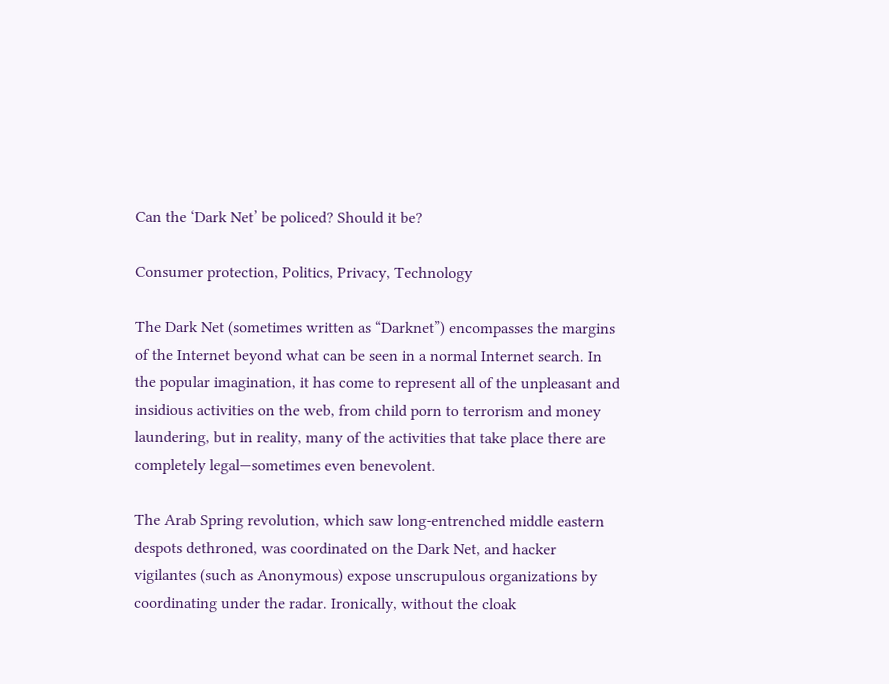Can the ‘Dark Net’ be policed? Should it be?

Consumer protection, Politics, Privacy, Technology

The Dark Net (sometimes written as “Darknet”) encompasses the margins of the Internet beyond what can be seen in a normal Internet search. In the popular imagination, it has come to represent all of the unpleasant and insidious activities on the web, from child porn to terrorism and money laundering, but in reality, many of the activities that take place there are completely legal—sometimes even benevolent.

The Arab Spring revolution, which saw long-entrenched middle eastern despots dethroned, was coordinated on the Dark Net, and hacker vigilantes (such as Anonymous) expose unscrupulous organizations by coordinating under the radar. Ironically, without the cloak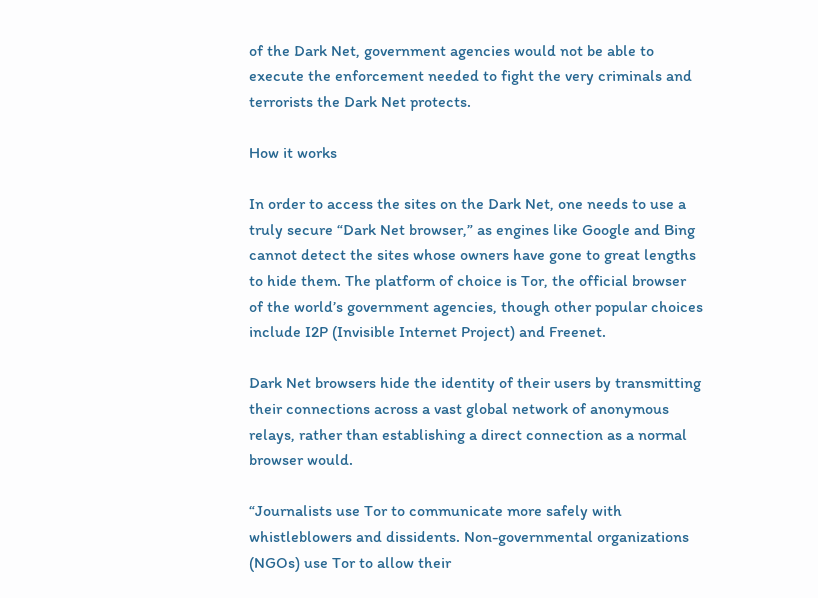of the Dark Net, government agencies would not be able to execute the enforcement needed to fight the very criminals and terrorists the Dark Net protects.

How it works

In order to access the sites on the Dark Net, one needs to use a truly secure “Dark Net browser,” as engines like Google and Bing cannot detect the sites whose owners have gone to great lengths to hide them. The platform of choice is Tor, the official browser of the world’s government agencies, though other popular choices include I2P (Invisible Internet Project) and Freenet.

Dark Net browsers hide the identity of their users by transmitting their connections across a vast global network of anonymous relays, rather than establishing a direct connection as a normal browser would.

“Journalists use Tor to communicate more safely with whistleblowers and dissidents. Non-governmental organizations (NGOs) use Tor to allow their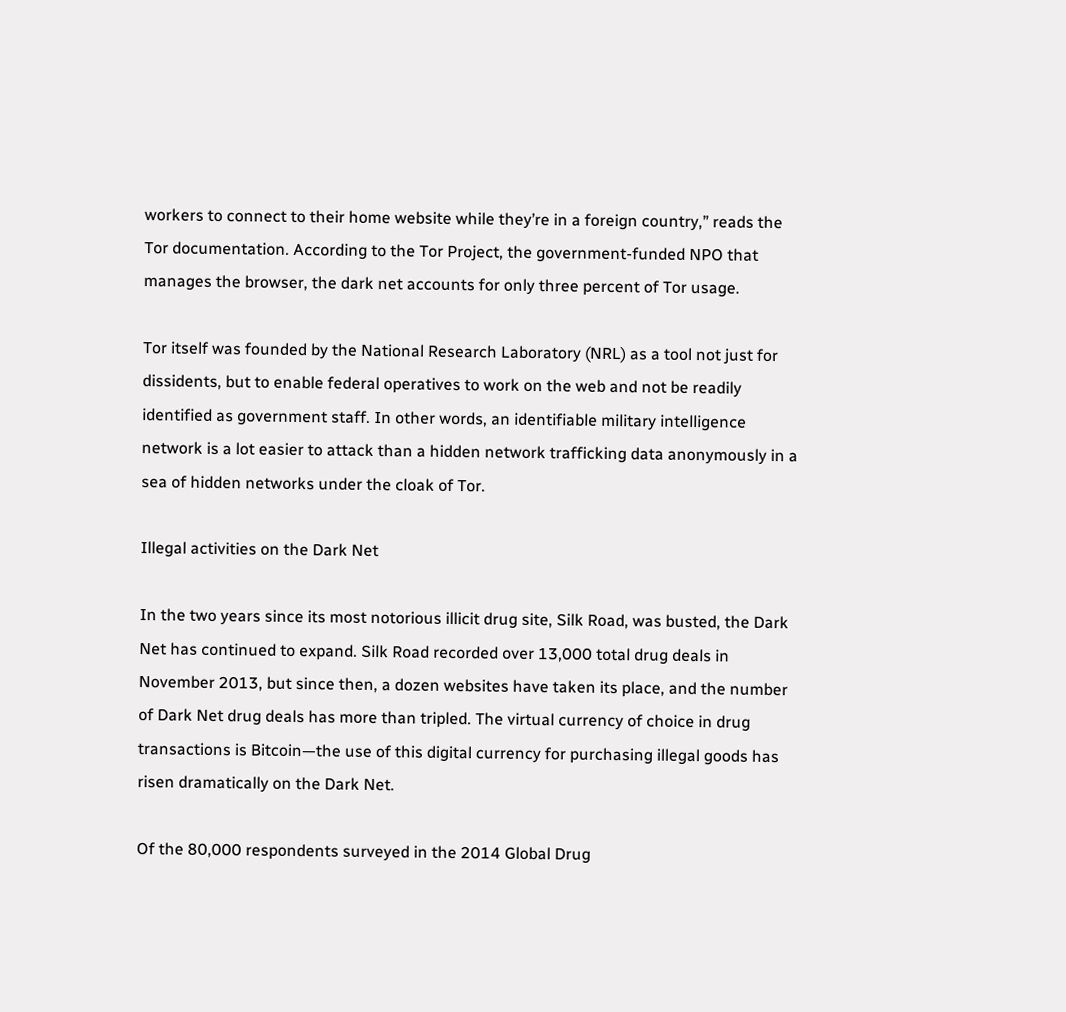workers to connect to their home website while they’re in a foreign country,” reads the Tor documentation. According to the Tor Project, the government-funded NPO that manages the browser, the dark net accounts for only three percent of Tor usage.

Tor itself was founded by the National Research Laboratory (NRL) as a tool not just for dissidents, but to enable federal operatives to work on the web and not be readily identified as government staff. In other words, an identifiable military intelligence network is a lot easier to attack than a hidden network trafficking data anonymously in a sea of hidden networks under the cloak of Tor.

Illegal activities on the Dark Net

In the two years since its most notorious illicit drug site, Silk Road, was busted, the Dark Net has continued to expand. Silk Road recorded over 13,000 total drug deals in November 2013, but since then, a dozen websites have taken its place, and the number of Dark Net drug deals has more than tripled. The virtual currency of choice in drug transactions is Bitcoin—the use of this digital currency for purchasing illegal goods has risen dramatically on the Dark Net.

Of the 80,000 respondents surveyed in the 2014 Global Drug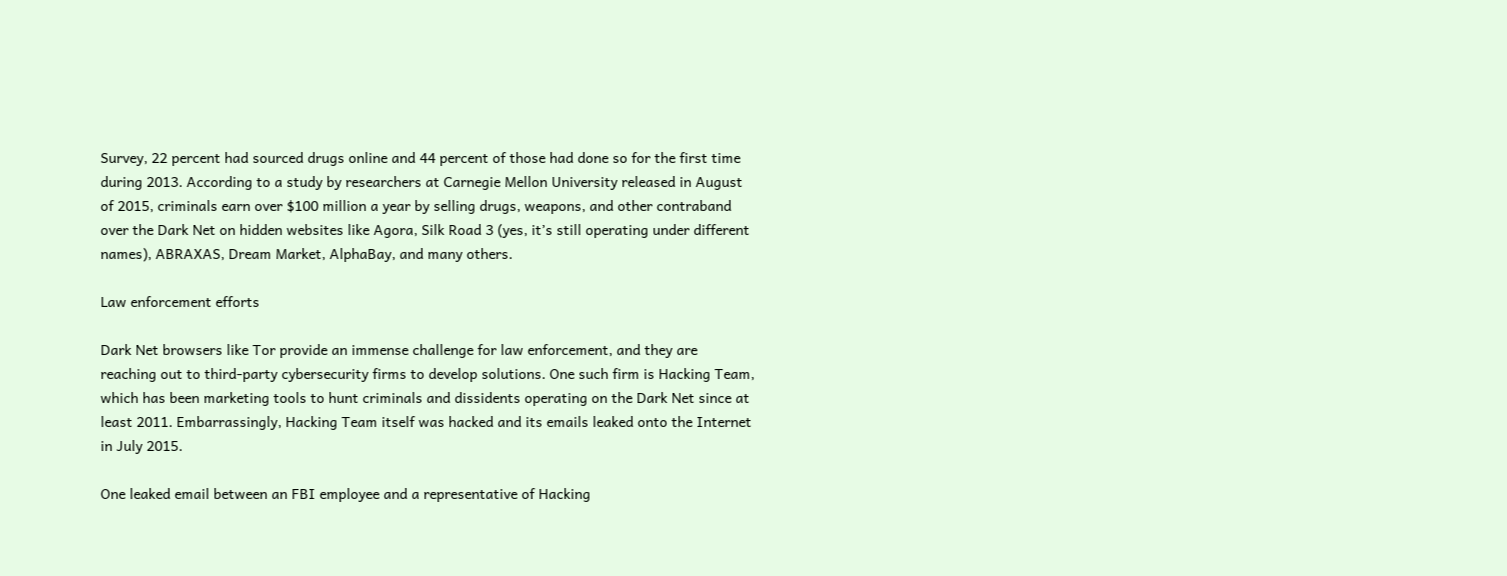Survey, 22 percent had sourced drugs online and 44 percent of those had done so for the first time during 2013. According to a study by researchers at Carnegie Mellon University released in August of 2015, criminals earn over $100 million a year by selling drugs, weapons, and other contraband over the Dark Net on hidden websites like Agora, Silk Road 3 (yes, it’s still operating under different names), ABRAXAS, Dream Market, AlphaBay, and many others.

Law enforcement efforts

Dark Net browsers like Tor provide an immense challenge for law enforcement, and they are reaching out to third-party cybersecurity firms to develop solutions. One such firm is Hacking Team, which has been marketing tools to hunt criminals and dissidents operating on the Dark Net since at least 2011. Embarrassingly, Hacking Team itself was hacked and its emails leaked onto the Internet in July 2015.

One leaked email between an FBI employee and a representative of Hacking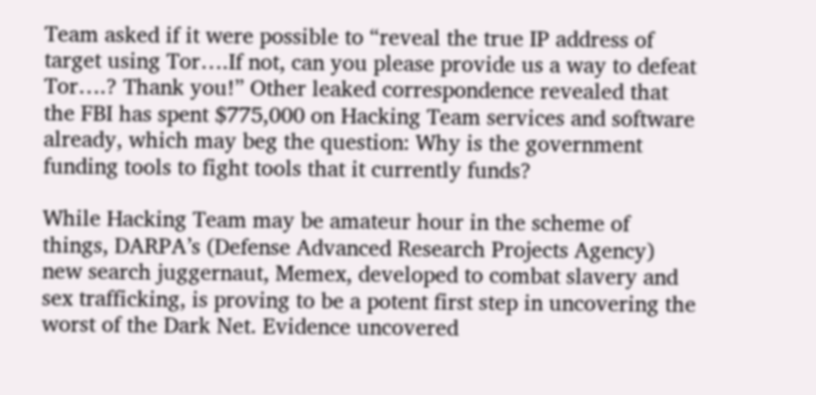Team asked if it were possible to “reveal the true IP address of target using Tor….If not, can you please provide us a way to defeat Tor….? Thank you!” Other leaked correspondence revealed that the FBI has spent $775,000 on Hacking Team services and software already, which may beg the question: Why is the government funding tools to fight tools that it currently funds?

While Hacking Team may be amateur hour in the scheme of things, DARPA’s (Defense Advanced Research Projects Agency) new search juggernaut, Memex, developed to combat slavery and sex trafficking, is proving to be a potent first step in uncovering the worst of the Dark Net. Evidence uncovered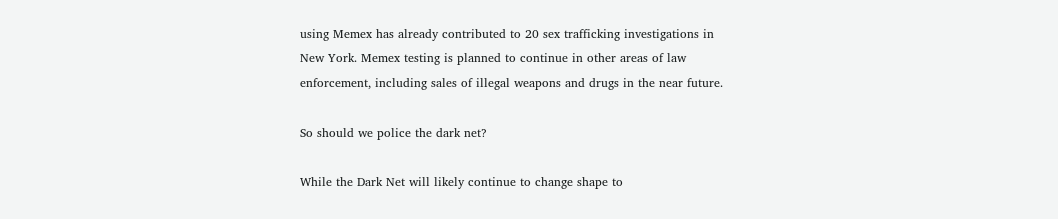using Memex has already contributed to 20 sex trafficking investigations in New York. Memex testing is planned to continue in other areas of law enforcement, including sales of illegal weapons and drugs in the near future.

So should we police the dark net?

While the Dark Net will likely continue to change shape to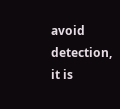avoid detection, it is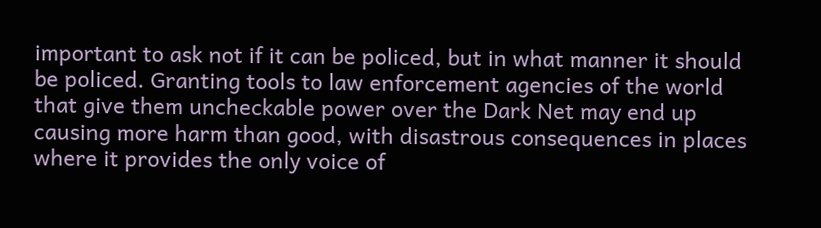important to ask not if it can be policed, but in what manner it should be policed. Granting tools to law enforcement agencies of the world that give them uncheckable power over the Dark Net may end up causing more harm than good, with disastrous consequences in places where it provides the only voice of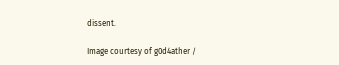dissent.

Image courtesy of g0d4ather /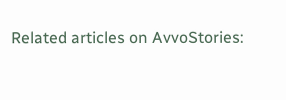Related articles on AvvoStories: